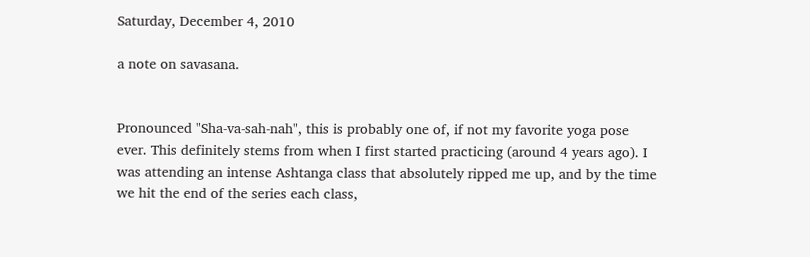Saturday, December 4, 2010

a note on savasana.


Pronounced "Sha-va-sah-nah", this is probably one of, if not my favorite yoga pose ever. This definitely stems from when I first started practicing (around 4 years ago). I was attending an intense Ashtanga class that absolutely ripped me up, and by the time we hit the end of the series each class,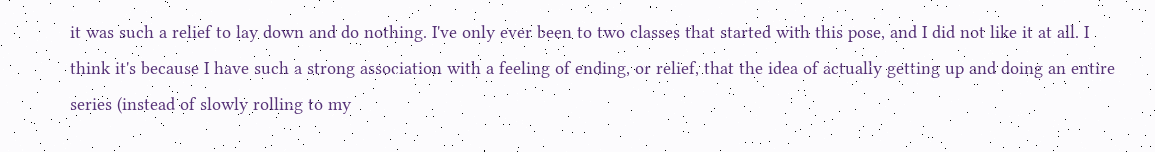it was such a relief to lay down and do nothing. I've only ever been to two classes that started with this pose, and I did not like it at all. I think it's because I have such a strong association with a feeling of ending, or relief, that the idea of actually getting up and doing an entire series (instead of slowly rolling to my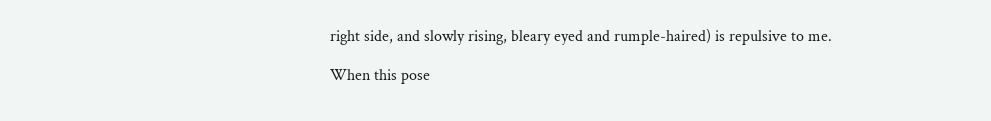right side, and slowly rising, bleary eyed and rumple-haired) is repulsive to me.

When this pose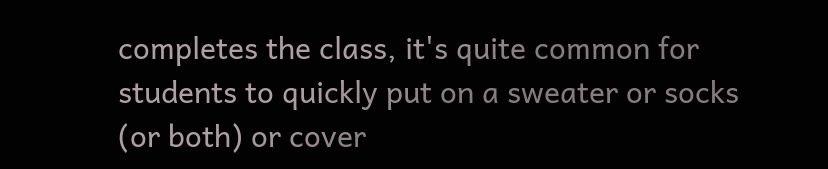completes the class, it's quite common for students to quickly put on a sweater or socks (or both) or cover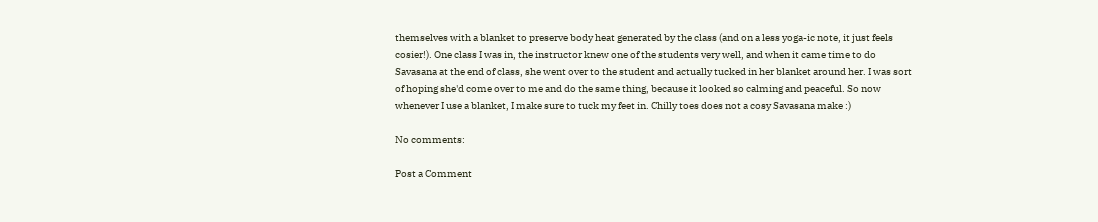themselves with a blanket to preserve body heat generated by the class (and on a less yoga-ic note, it just feels cosier!). One class I was in, the instructor knew one of the students very well, and when it came time to do Savasana at the end of class, she went over to the student and actually tucked in her blanket around her. I was sort of hoping she'd come over to me and do the same thing, because it looked so calming and peaceful. So now whenever I use a blanket, I make sure to tuck my feet in. Chilly toes does not a cosy Savasana make :)

No comments:

Post a Comment